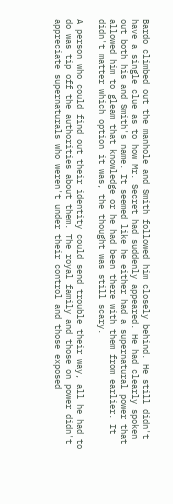Bardo climbed out the manhole and Smith followed him closely behind. He still didn't have a single clue as to how Mr. Secret had suddenly appeared. He had clearly spoken out both his and Smith's name. It seemed like he either had a supernatural power that allowed him to gleam that knowledge or he had been there with them from earlier. It didn't matter which option it was, the thought was still scary.

A person who could find out their identity could send trouble their way, all he had to do was tip off the authorities about them. The royal family and those on power didn't appreciate supernaturals who weren't under their control and those exposed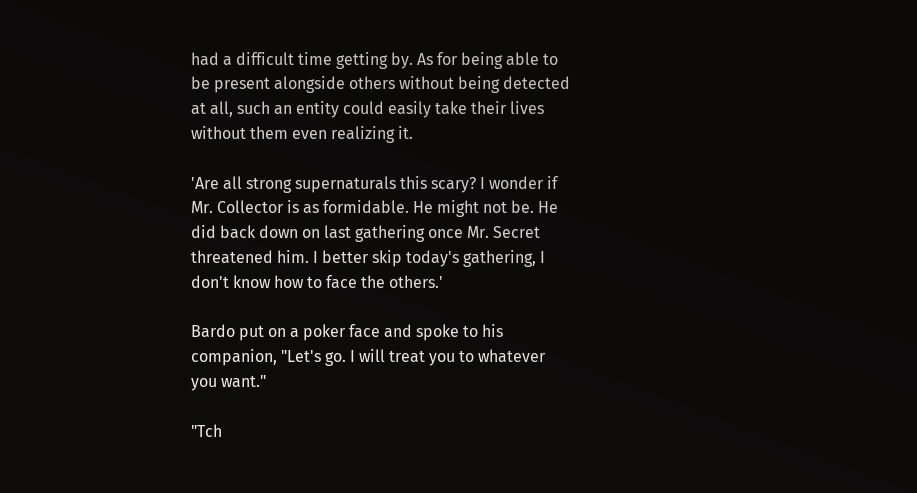had a difficult time getting by. As for being able to be present alongside others without being detected at all, such an entity could easily take their lives without them even realizing it.

'Are all strong supernaturals this scary? I wonder if Mr. Collector is as formidable. He might not be. He did back down on last gathering once Mr. Secret threatened him. I better skip today's gathering, I don't know how to face the others.'

Bardo put on a poker face and spoke to his companion, "Let's go. I will treat you to whatever you want."

"Tch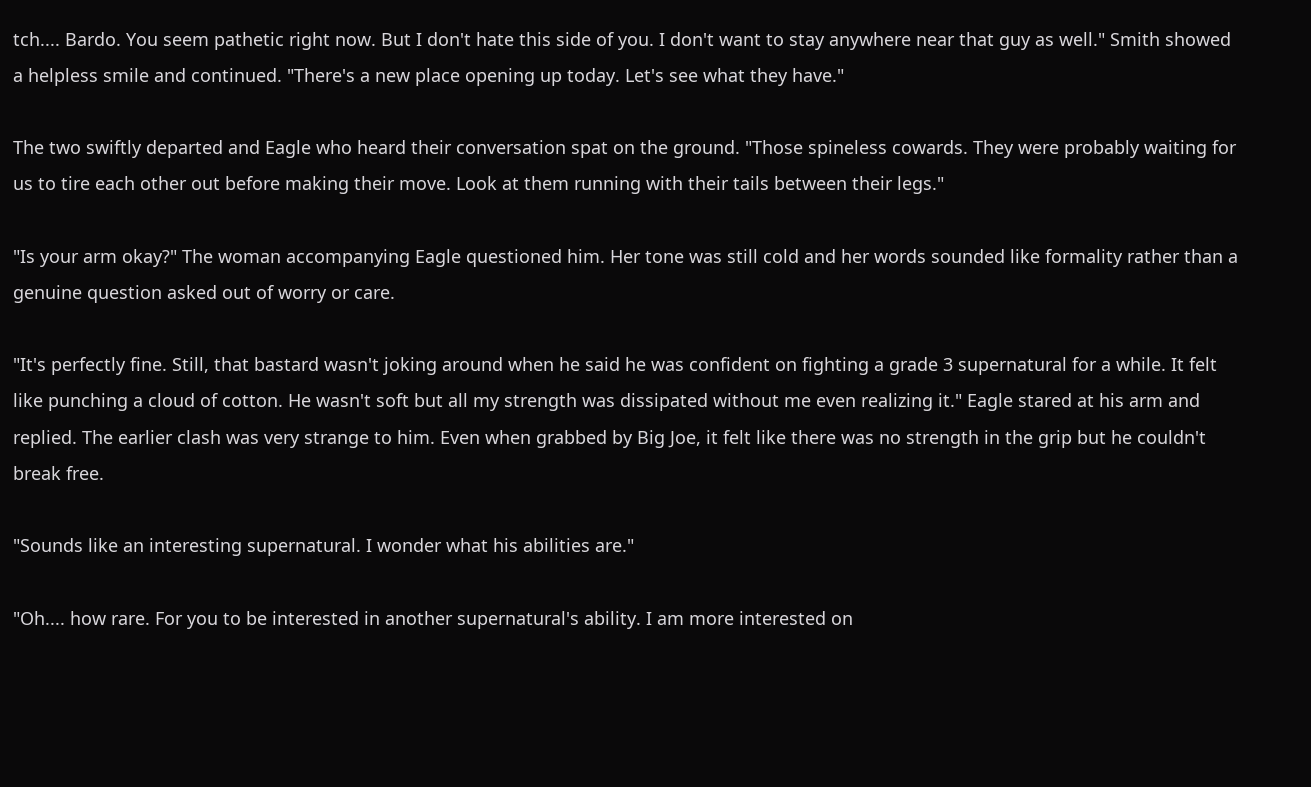tch.... Bardo. You seem pathetic right now. But I don't hate this side of you. I don't want to stay anywhere near that guy as well." Smith showed a helpless smile and continued. "There's a new place opening up today. Let's see what they have."

The two swiftly departed and Eagle who heard their conversation spat on the ground. "Those spineless cowards. They were probably waiting for us to tire each other out before making their move. Look at them running with their tails between their legs."

"Is your arm okay?" The woman accompanying Eagle questioned him. Her tone was still cold and her words sounded like formality rather than a genuine question asked out of worry or care.

"It's perfectly fine. Still, that bastard wasn't joking around when he said he was confident on fighting a grade 3 supernatural for a while. It felt like punching a cloud of cotton. He wasn't soft but all my strength was dissipated without me even realizing it." Eagle stared at his arm and replied. The earlier clash was very strange to him. Even when grabbed by Big Joe, it felt like there was no strength in the grip but he couldn't break free.

"Sounds like an interesting supernatural. I wonder what his abilities are."

"Oh.... how rare. For you to be interested in another supernatural's ability. I am more interested on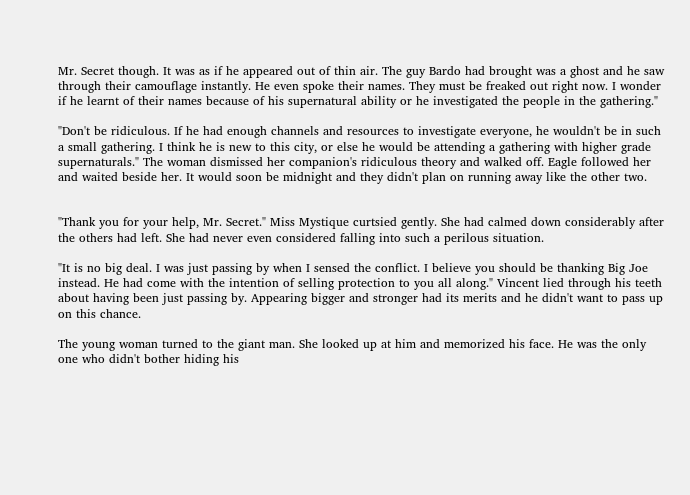Mr. Secret though. It was as if he appeared out of thin air. The guy Bardo had brought was a ghost and he saw through their camouflage instantly. He even spoke their names. They must be freaked out right now. I wonder if he learnt of their names because of his supernatural ability or he investigated the people in the gathering."

"Don't be ridiculous. If he had enough channels and resources to investigate everyone, he wouldn't be in such a small gathering. I think he is new to this city, or else he would be attending a gathering with higher grade supernaturals." The woman dismissed her companion's ridiculous theory and walked off. Eagle followed her and waited beside her. It would soon be midnight and they didn't plan on running away like the other two.


"Thank you for your help, Mr. Secret." Miss Mystique curtsied gently. She had calmed down considerably after the others had left. She had never even considered falling into such a perilous situation.

"It is no big deal. I was just passing by when I sensed the conflict. I believe you should be thanking Big Joe instead. He had come with the intention of selling protection to you all along." Vincent lied through his teeth about having been just passing by. Appearing bigger and stronger had its merits and he didn't want to pass up on this chance.

The young woman turned to the giant man. She looked up at him and memorized his face. He was the only one who didn't bother hiding his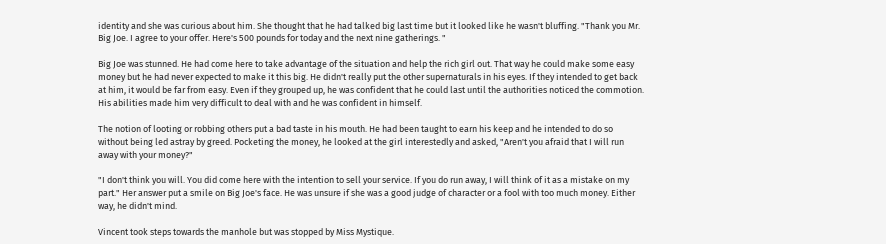identity and she was curious about him. She thought that he had talked big last time but it looked like he wasn't bluffing. "Thank you Mr. Big Joe. I agree to your offer. Here's 500 pounds for today and the next nine gatherings. "

Big Joe was stunned. He had come here to take advantage of the situation and help the rich girl out. That way he could make some easy money but he had never expected to make it this big. He didn't really put the other supernaturals in his eyes. If they intended to get back at him, it would be far from easy. Even if they grouped up, he was confident that he could last until the authorities noticed the commotion. His abilities made him very difficult to deal with and he was confident in himself.

The notion of looting or robbing others put a bad taste in his mouth. He had been taught to earn his keep and he intended to do so without being led astray by greed. Pocketing the money, he looked at the girl interestedly and asked, "Aren't you afraid that I will run away with your money?"

"I don't think you will. You did come here with the intention to sell your service. If you do run away, I will think of it as a mistake on my part." Her answer put a smile on Big Joe's face. He was unsure if she was a good judge of character or a fool with too much money. Either way, he didn't mind.

Vincent took steps towards the manhole but was stopped by Miss Mystique.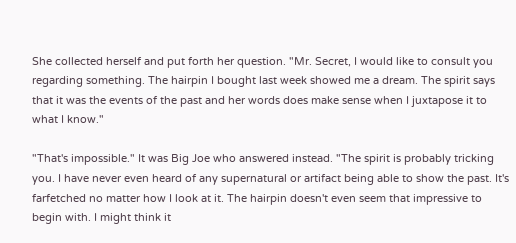She collected herself and put forth her question. "Mr. Secret, I would like to consult you regarding something. The hairpin I bought last week showed me a dream. The spirit says that it was the events of the past and her words does make sense when I juxtapose it to what I know."

"That's impossible." It was Big Joe who answered instead. "The spirit is probably tricking you. I have never even heard of any supernatural or artifact being able to show the past. It's farfetched no matter how I look at it. The hairpin doesn't even seem that impressive to begin with. I might think it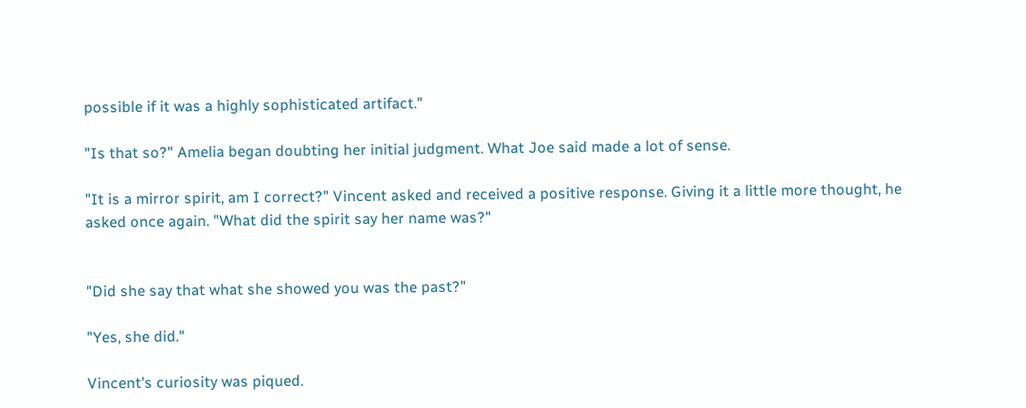possible if it was a highly sophisticated artifact."

"Is that so?" Amelia began doubting her initial judgment. What Joe said made a lot of sense.

"It is a mirror spirit, am I correct?" Vincent asked and received a positive response. Giving it a little more thought, he asked once again. "What did the spirit say her name was?"


"Did she say that what she showed you was the past?"

"Yes, she did."

Vincent's curiosity was piqued.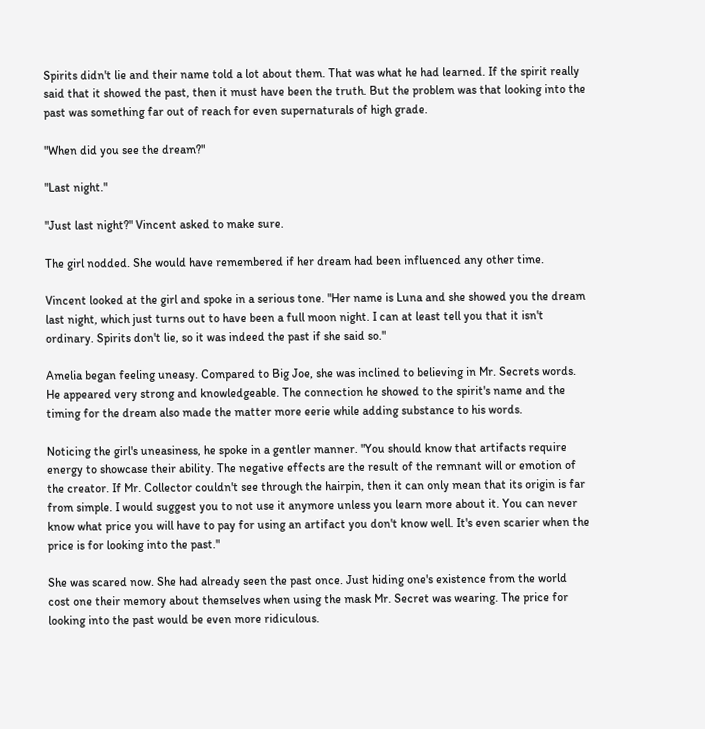Spirits didn't lie and their name told a lot about them. That was what he had learned. If the spirit really said that it showed the past, then it must have been the truth. But the problem was that looking into the past was something far out of reach for even supernaturals of high grade.

"When did you see the dream?"

"Last night."

"Just last night?" Vincent asked to make sure.

The girl nodded. She would have remembered if her dream had been influenced any other time.

Vincent looked at the girl and spoke in a serious tone. "Her name is Luna and she showed you the dream last night, which just turns out to have been a full moon night. I can at least tell you that it isn't ordinary. Spirits don't lie, so it was indeed the past if she said so."

Amelia began feeling uneasy. Compared to Big Joe, she was inclined to believing in Mr. Secrets words. He appeared very strong and knowledgeable. The connection he showed to the spirit's name and the timing for the dream also made the matter more eerie while adding substance to his words.

Noticing the girl's uneasiness, he spoke in a gentler manner. "You should know that artifacts require energy to showcase their ability. The negative effects are the result of the remnant will or emotion of the creator. If Mr. Collector couldn't see through the hairpin, then it can only mean that its origin is far from simple. I would suggest you to not use it anymore unless you learn more about it. You can never know what price you will have to pay for using an artifact you don't know well. It's even scarier when the price is for looking into the past."

She was scared now. She had already seen the past once. Just hiding one's existence from the world cost one their memory about themselves when using the mask Mr. Secret was wearing. The price for looking into the past would be even more ridiculous.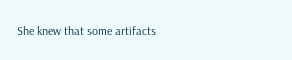She knew that some artifacts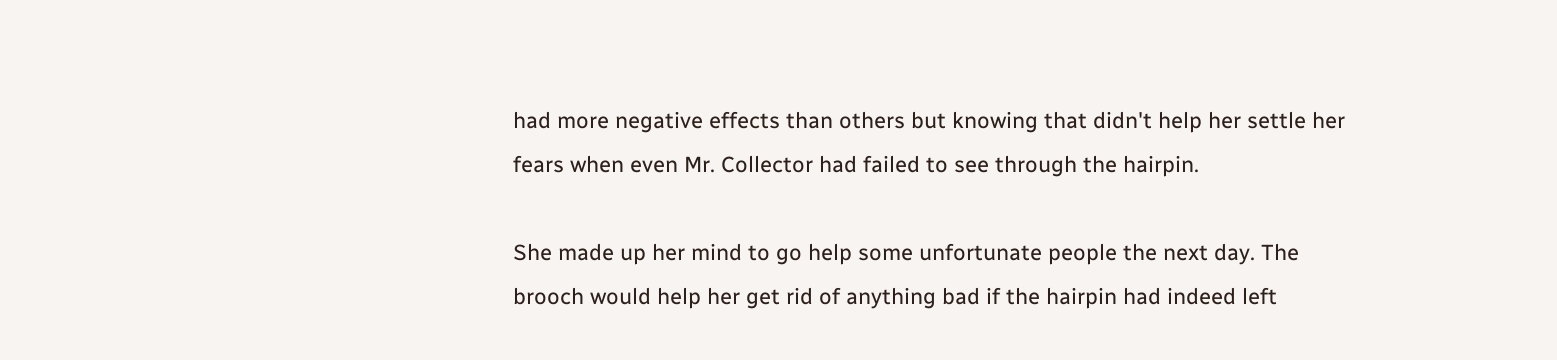had more negative effects than others but knowing that didn't help her settle her fears when even Mr. Collector had failed to see through the hairpin.

She made up her mind to go help some unfortunate people the next day. The brooch would help her get rid of anything bad if the hairpin had indeed left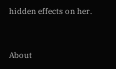hidden effects on her.


About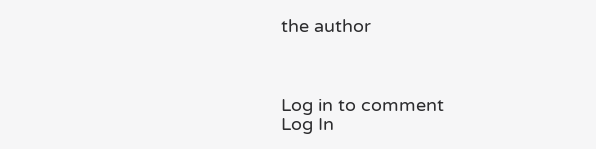the author



Log in to comment
Log In